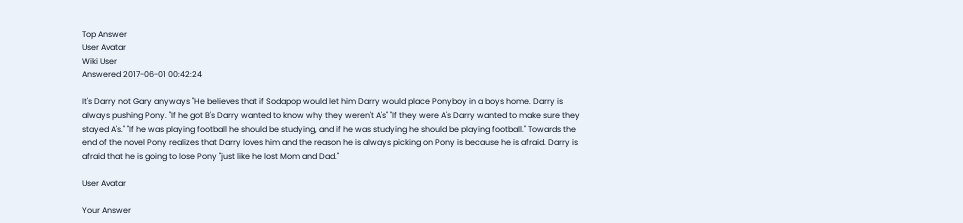Top Answer
User Avatar
Wiki User
Answered 2017-06-01 00:42:24

It's Darry not Gary anyways "He believes that if Sodapop would let him Darry would place Ponyboy in a boys home. Darry is always pushing Pony. "If he got B's Darry wanted to know why they weren't A's" "If they were A's Darry wanted to make sure they stayed A's." "If he was playing football he should be studying, and if he was studying he should be playing football." Towards the end of the novel Pony realizes that Darry loves him and the reason he is always picking on Pony is because he is afraid. Darry is afraid that he is going to lose Pony "just like he lost Mom and Dad."

User Avatar

Your Answer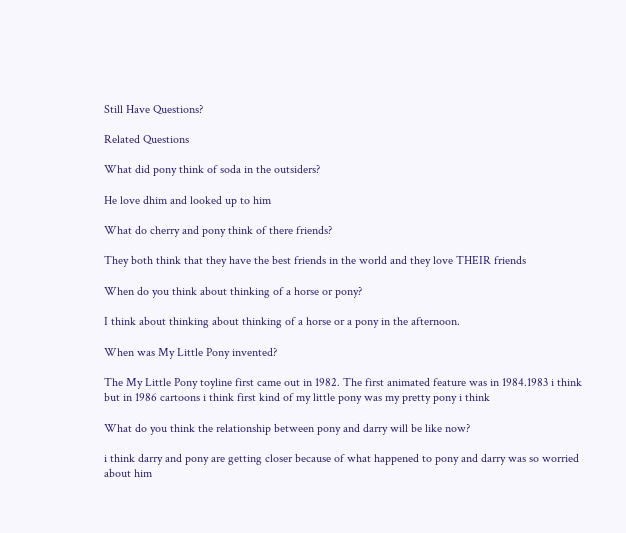Still Have Questions?

Related Questions

What did pony think of soda in the outsiders?

He love dhim and looked up to him

What do cherry and pony think of there friends?

They both think that they have the best friends in the world and they love THEIR friends

When do you think about thinking of a horse or pony?

I think about thinking about thinking of a horse or a pony in the afternoon.

When was My Little Pony invented?

The My Little Pony toyline first came out in 1982. The first animated feature was in 1984.1983 i think but in 1986 cartoons i think first kind of my little pony was my pretty pony i think

What do you think the relationship between pony and darry will be like now?

i think darry and pony are getting closer because of what happened to pony and darry was so worried about him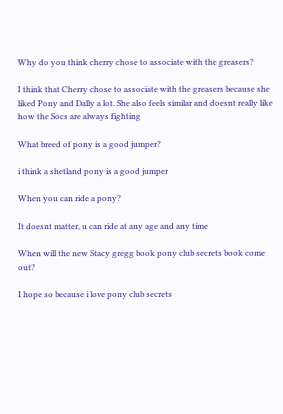Why do you think cherry chose to associate with the greasers?

I think that Cherry chose to associate with the greasers because she liked Pony and Dally a lot. She also feels similar and doesnt really like how the Socs are always fighting

What breed of pony is a good jumper?

i think a shetland pony is a good jumper

When you can ride a pony?

It doesnt matter, u can ride at any age and any time

When will the new Stacy gregg book pony club secrets book come out?

I hope so because i love pony club secrets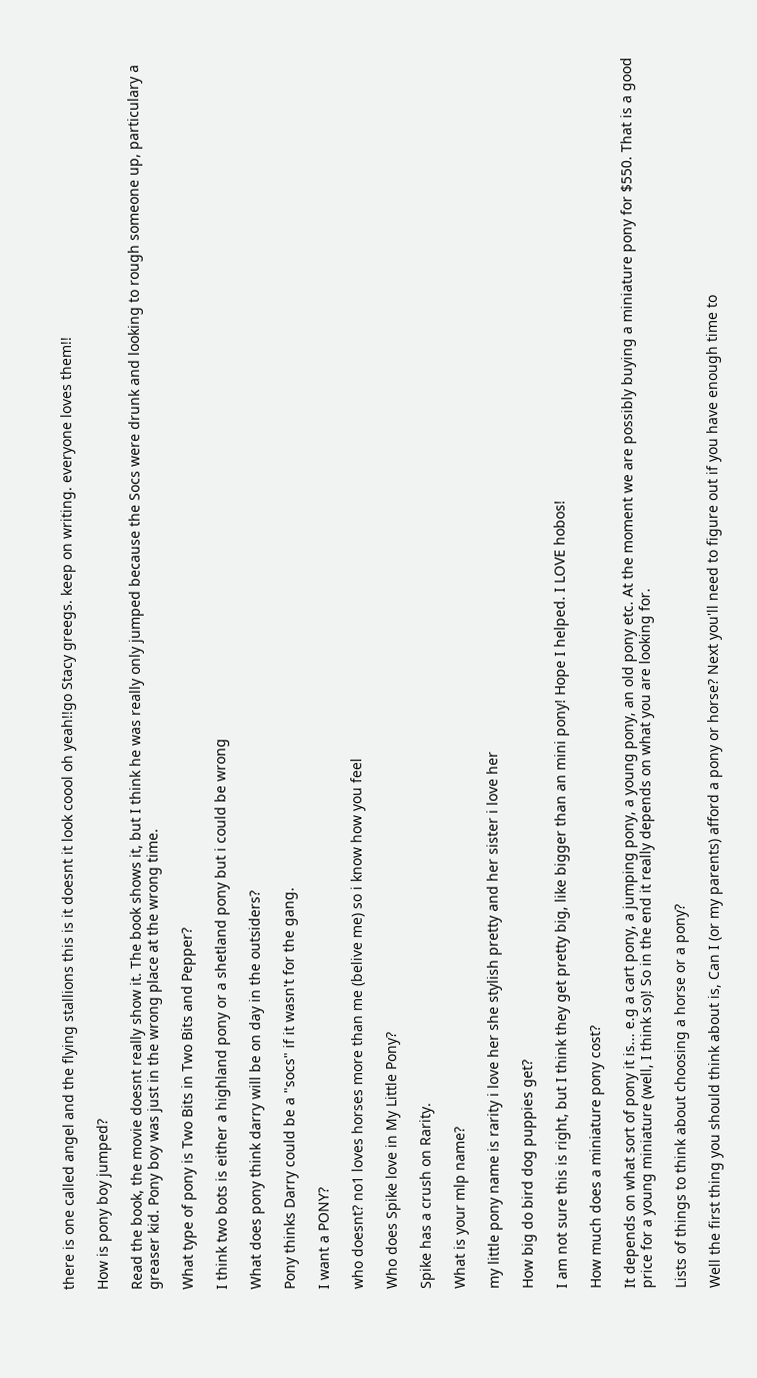there is one called angel and the flying stallions this is it doesnt it look coool oh yeah!!go Stacy greegs. keep on writing. everyone loves them!!

How is pony boy jumped?

Read the book, the movie doesnt really show it. The book shows it, but I think he was really only jumped because the Socs were drunk and looking to rough someone up, particulary a greaser kid. Pony boy was just in the wrong place at the wrong time.

What type of pony is Two Bits in Two Bits and Pepper?

I think two bots is either a highland pony or a shetland pony but i could be wrong

What does pony think darry will be on day in the outsiders?

Pony thinks Darry could be a "socs" if it wasn't for the gang.

I want a PONY?

who doesnt? no1 loves horses more than me (belive me) so i know how you feel

Who does Spike love in My Little Pony?

Spike has a crush on Rarity.

What is your mlp name?

my little pony name is rarity i love her she stylish pretty and her sister i love her

How big do bird dog puppies get?

I am not sure this is right, but I think they get pretty big, like bigger than an mini pony! Hope I helped. I LOVE hobos!

How much does a miniature pony cost?

It depends on what sort of pony it is... e.g a cart pony, a jumping pony, a young pony, an old pony etc. At the moment we are possibly buying a miniature pony for $550. That is a good price for a young miniature (well, I think so)! So in the end it really depends on what you are looking for.

Lists of things to think about choosing a horse or a pony?

Well the first thing you should think about is, Can I (or my parents) afford a pony or horse? Next you'll need to figure out if you have enough time to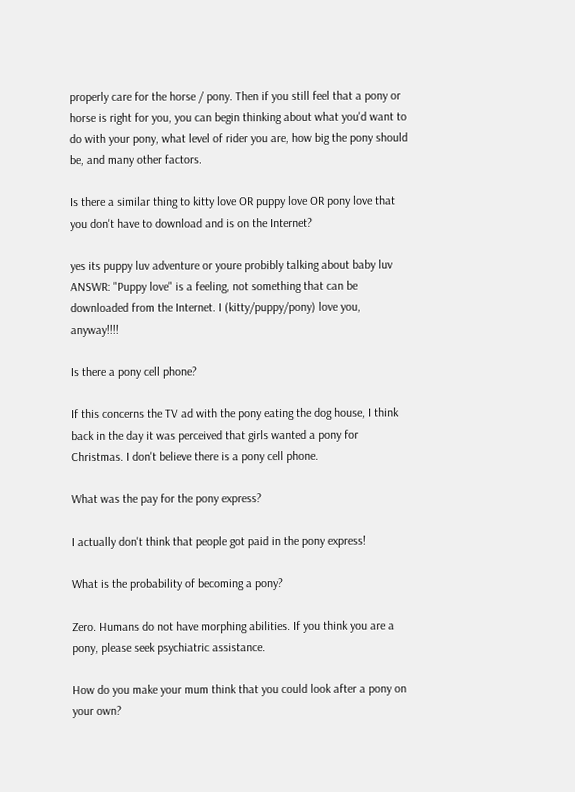properly care for the horse / pony. Then if you still feel that a pony or horse is right for you, you can begin thinking about what you'd want to do with your pony, what level of rider you are, how big the pony should be, and many other factors.

Is there a similar thing to kitty love OR puppy love OR pony love that you don't have to download and is on the Internet?

yes its puppy luv adventure or youre probibly talking about baby luv ANSWR: "Puppy love" is a feeling, not something that can be downloaded from the Internet. I (kitty/puppy/pony) love you, anyway!!!!

Is there a pony cell phone?

If this concerns the TV ad with the pony eating the dog house, I think back in the day it was perceived that girls wanted a pony for Christmas. I don't believe there is a pony cell phone.

What was the pay for the pony express?

I actually don't think that people got paid in the pony express!

What is the probability of becoming a pony?

Zero. Humans do not have morphing abilities. If you think you are a pony, please seek psychiatric assistance.

How do you make your mum think that you could look after a pony on your own?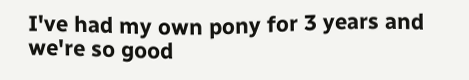I've had my own pony for 3 years and we're so good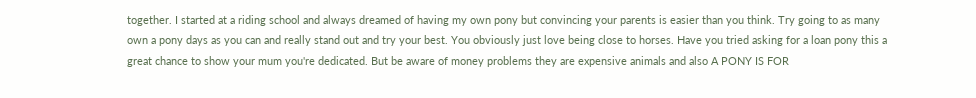together. I started at a riding school and always dreamed of having my own pony but convincing your parents is easier than you think. Try going to as many own a pony days as you can and really stand out and try your best. You obviously just love being close to horses. Have you tried asking for a loan pony this a great chance to show your mum you're dedicated. But be aware of money problems they are expensive animals and also A PONY IS FOR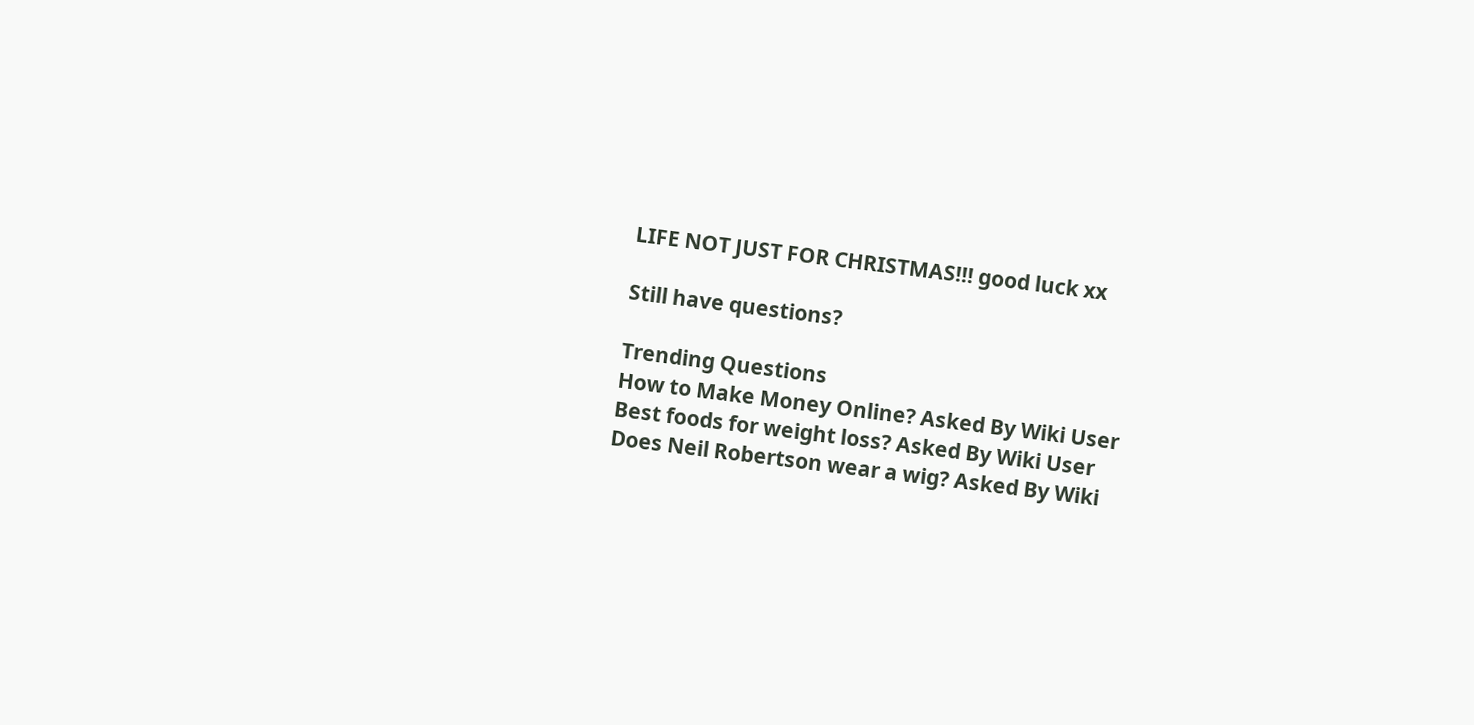LIFE NOT JUST FOR CHRISTMAS!!! good luck xx

Still have questions?

Trending Questions
How to Make Money Online? Asked By Wiki User
Best foods for weight loss? Asked By Wiki User
Does Neil Robertson wear a wig? Asked By Wiki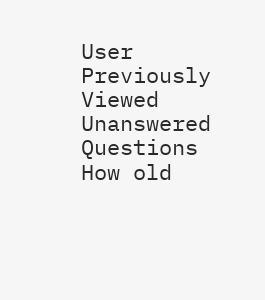User
Previously Viewed
Unanswered Questions
How old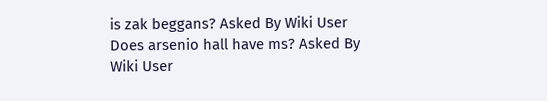is zak beggans? Asked By Wiki User
Does arsenio hall have ms? Asked By Wiki User